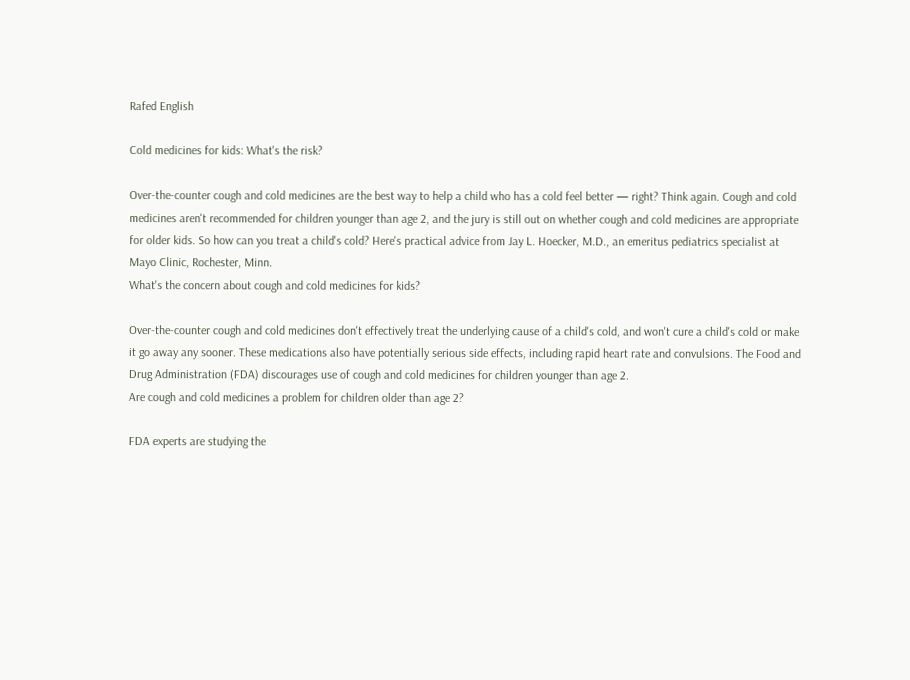Rafed English

Cold medicines for kids: What's the risk?

Over-the-counter cough and cold medicines are the best way to help a child who has a cold feel better — right? Think again. Cough and cold medicines aren't recommended for children younger than age 2, and the jury is still out on whether cough and cold medicines are appropriate for older kids. So how can you treat a child's cold? Here's practical advice from Jay L. Hoecker, M.D., an emeritus pediatrics specialist at Mayo Clinic, Rochester, Minn.
What's the concern about cough and cold medicines for kids?

Over-the-counter cough and cold medicines don't effectively treat the underlying cause of a child's cold, and won't cure a child's cold or make it go away any sooner. These medications also have potentially serious side effects, including rapid heart rate and convulsions. The Food and Drug Administration (FDA) discourages use of cough and cold medicines for children younger than age 2.
Are cough and cold medicines a problem for children older than age 2?

FDA experts are studying the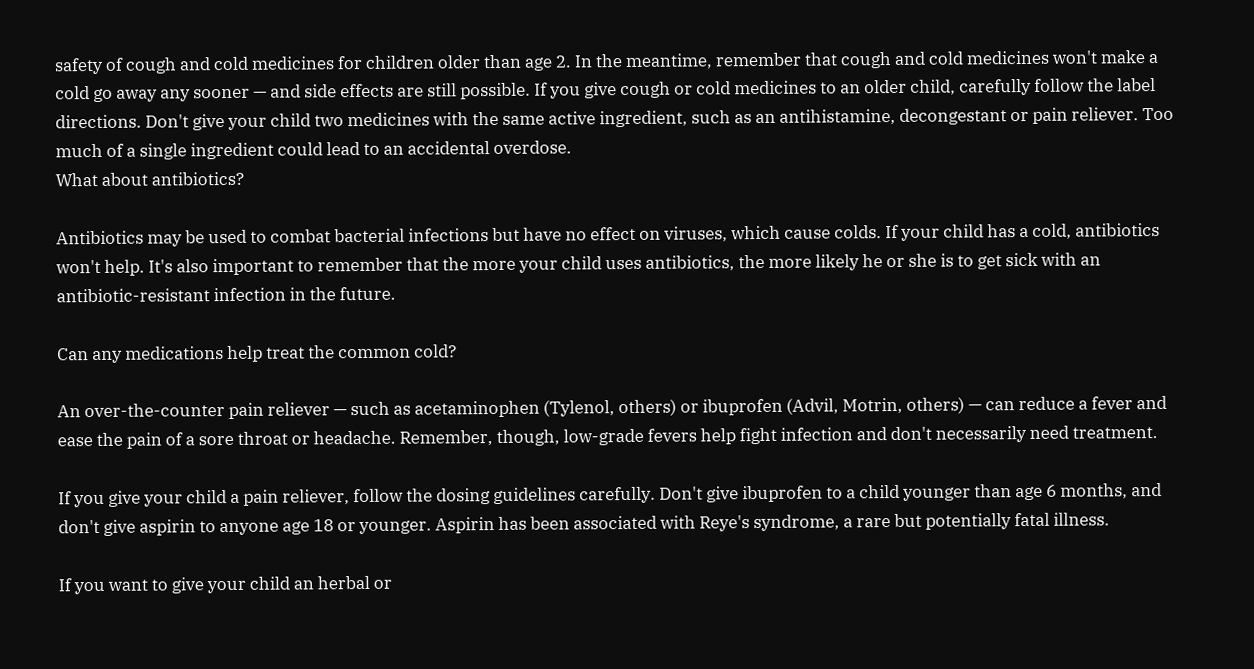safety of cough and cold medicines for children older than age 2. In the meantime, remember that cough and cold medicines won't make a cold go away any sooner — and side effects are still possible. If you give cough or cold medicines to an older child, carefully follow the label directions. Don't give your child two medicines with the same active ingredient, such as an antihistamine, decongestant or pain reliever. Too much of a single ingredient could lead to an accidental overdose.
What about antibiotics?

Antibiotics may be used to combat bacterial infections but have no effect on viruses, which cause colds. If your child has a cold, antibiotics won't help. It's also important to remember that the more your child uses antibiotics, the more likely he or she is to get sick with an antibiotic-resistant infection in the future.

Can any medications help treat the common cold?

An over-the-counter pain reliever — such as acetaminophen (Tylenol, others) or ibuprofen (Advil, Motrin, others) — can reduce a fever and ease the pain of a sore throat or headache. Remember, though, low-grade fevers help fight infection and don't necessarily need treatment.

If you give your child a pain reliever, follow the dosing guidelines carefully. Don't give ibuprofen to a child younger than age 6 months, and don't give aspirin to anyone age 18 or younger. Aspirin has been associated with Reye's syndrome, a rare but potentially fatal illness.

If you want to give your child an herbal or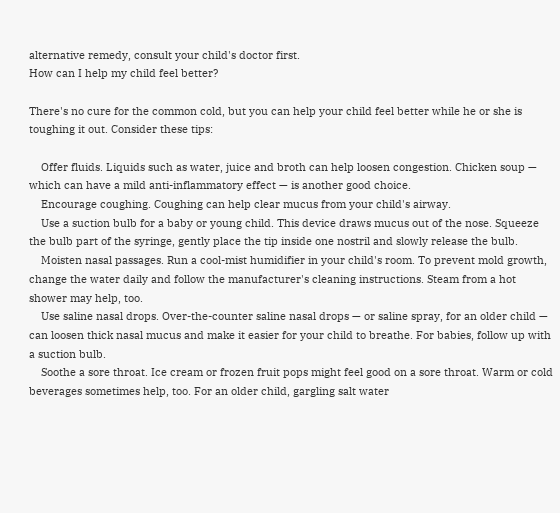alternative remedy, consult your child's doctor first.
How can I help my child feel better?

There's no cure for the common cold, but you can help your child feel better while he or she is toughing it out. Consider these tips:

    Offer fluids. Liquids such as water, juice and broth can help loosen congestion. Chicken soup — which can have a mild anti-inflammatory effect — is another good choice.
    Encourage coughing. Coughing can help clear mucus from your child's airway.
    Use a suction bulb for a baby or young child. This device draws mucus out of the nose. Squeeze the bulb part of the syringe, gently place the tip inside one nostril and slowly release the bulb.
    Moisten nasal passages. Run a cool-mist humidifier in your child's room. To prevent mold growth, change the water daily and follow the manufacturer's cleaning instructions. Steam from a hot shower may help, too.
    Use saline nasal drops. Over-the-counter saline nasal drops — or saline spray, for an older child — can loosen thick nasal mucus and make it easier for your child to breathe. For babies, follow up with a suction bulb.
    Soothe a sore throat. Ice cream or frozen fruit pops might feel good on a sore throat. Warm or cold beverages sometimes help, too. For an older child, gargling salt water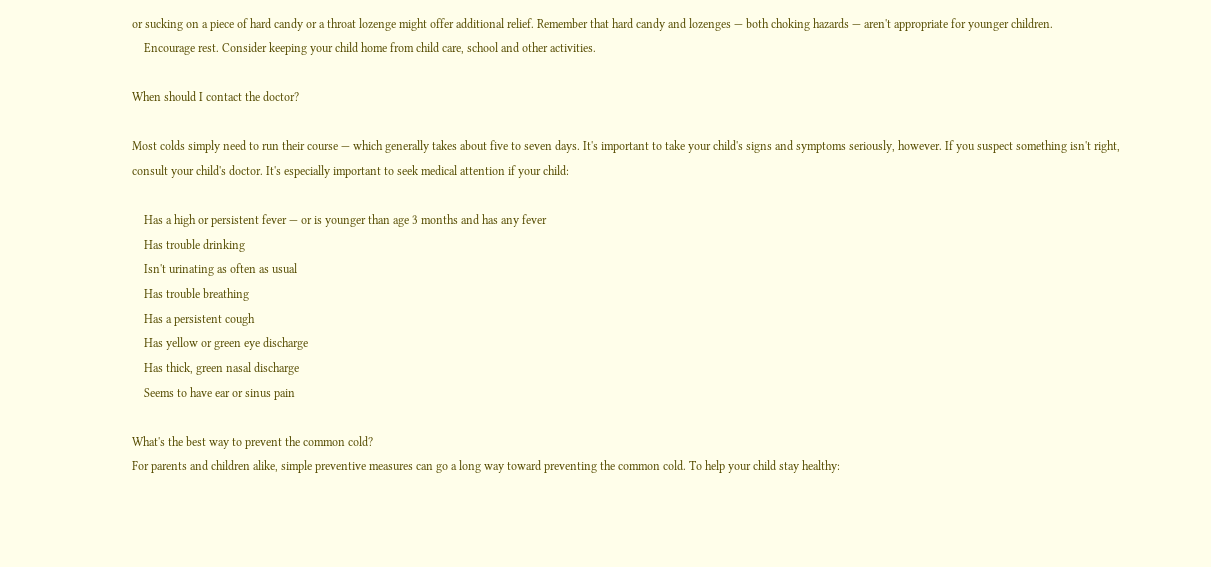or sucking on a piece of hard candy or a throat lozenge might offer additional relief. Remember that hard candy and lozenges — both choking hazards — aren't appropriate for younger children.
    Encourage rest. Consider keeping your child home from child care, school and other activities.

When should I contact the doctor?

Most colds simply need to run their course — which generally takes about five to seven days. It's important to take your child's signs and symptoms seriously, however. If you suspect something isn't right, consult your child's doctor. It's especially important to seek medical attention if your child:

    Has a high or persistent fever — or is younger than age 3 months and has any fever
    Has trouble drinking
    Isn't urinating as often as usual
    Has trouble breathing
    Has a persistent cough
    Has yellow or green eye discharge
    Has thick, green nasal discharge
    Seems to have ear or sinus pain

What's the best way to prevent the common cold?
For parents and children alike, simple preventive measures can go a long way toward preventing the common cold. To help your child stay healthy: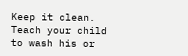Keep it clean. Teach your child to wash his or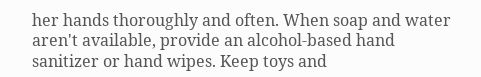her hands thoroughly and often. When soap and water aren't available, provide an alcohol-based hand sanitizer or hand wipes. Keep toys and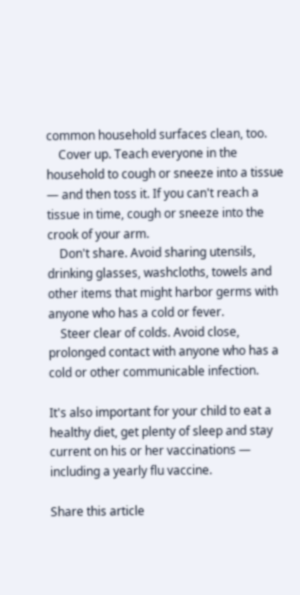common household surfaces clean, too.
    Cover up. Teach everyone in the household to cough or sneeze into a tissue — and then toss it. If you can't reach a tissue in time, cough or sneeze into the crook of your arm.
    Don't share. Avoid sharing utensils, drinking glasses, washcloths, towels and other items that might harbor germs with anyone who has a cold or fever.
    Steer clear of colds. Avoid close, prolonged contact with anyone who has a cold or other communicable infection.

It's also important for your child to eat a healthy diet, get plenty of sleep and stay current on his or her vaccinations — including a yearly flu vaccine.

Share this article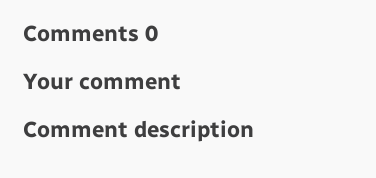Comments 0

Your comment

Comment description